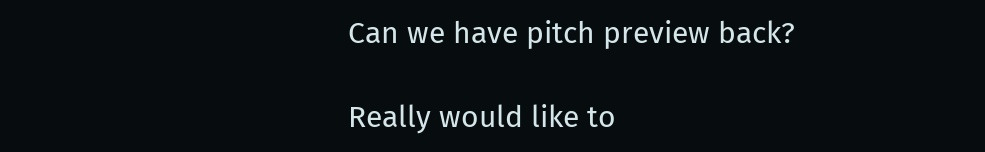Can we have pitch preview back?

Really would like to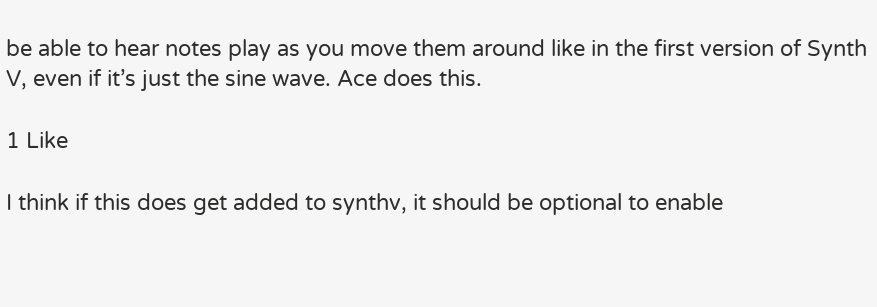be able to hear notes play as you move them around like in the first version of Synth V, even if it’s just the sine wave. Ace does this.

1 Like

I think if this does get added to synthv, it should be optional to enable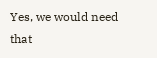Yes, we would need that